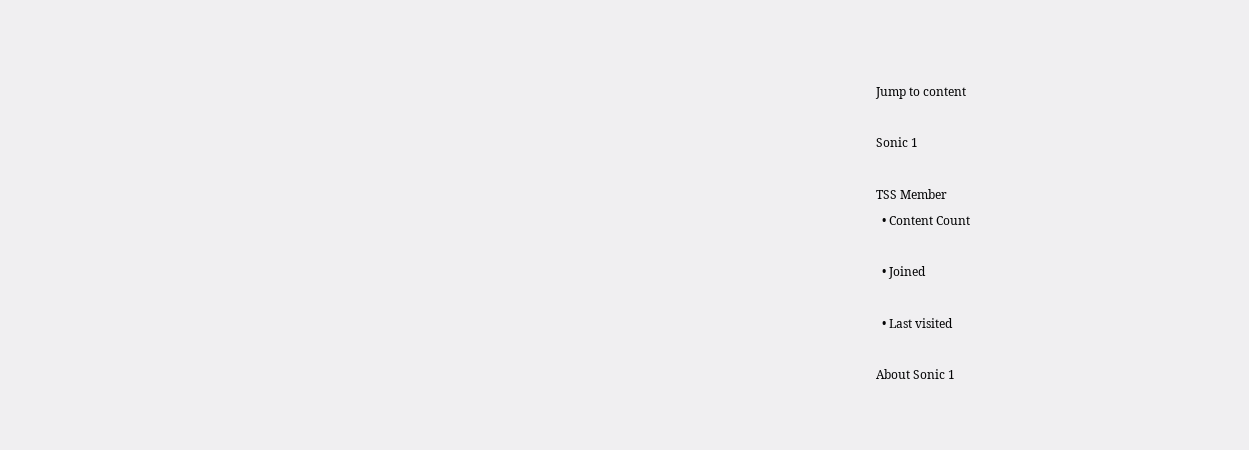Jump to content

Sonic 1

TSS Member
  • Content Count

  • Joined

  • Last visited

About Sonic 1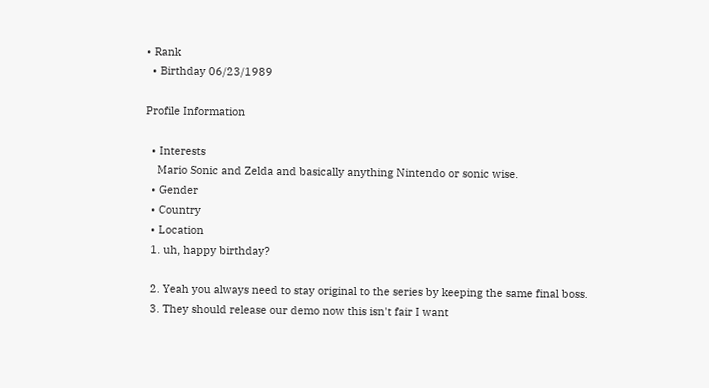• Rank
  • Birthday 06/23/1989

Profile Information

  • Interests
    Mario Sonic and Zelda and basically anything Nintendo or sonic wise.
  • Gender
  • Country
  • Location
  1. uh, happy birthday?

  2. Yeah you always need to stay original to the series by keeping the same final boss.
  3. They should release our demo now this isn't fair I want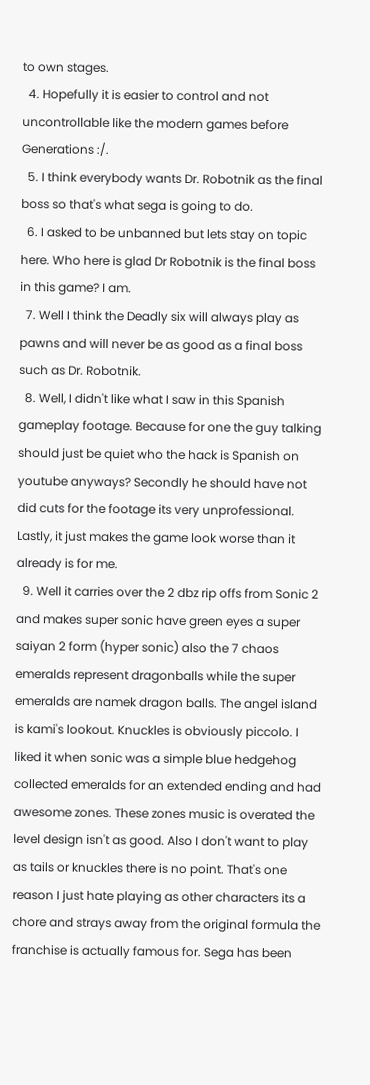to own stages.
  4. Hopefully it is easier to control and not uncontrollable like the modern games before Generations :/.
  5. I think everybody wants Dr. Robotnik as the final boss so that's what sega is going to do.
  6. I asked to be unbanned but lets stay on topic here. Who here is glad Dr Robotnik is the final boss in this game? I am.
  7. Well I think the Deadly six will always play as pawns and will never be as good as a final boss such as Dr. Robotnik.
  8. Well, I didn't like what I saw in this Spanish gameplay footage. Because for one the guy talking should just be quiet who the hack is Spanish on youtube anyways? Secondly he should have not did cuts for the footage its very unprofessional. Lastly, it just makes the game look worse than it already is for me.
  9. Well it carries over the 2 dbz rip offs from Sonic 2 and makes super sonic have green eyes a super saiyan 2 form (hyper sonic) also the 7 chaos emeralds represent dragonballs while the super emeralds are namek dragon balls. The angel island is kami's lookout. Knuckles is obviously piccolo. I liked it when sonic was a simple blue hedgehog collected emeralds for an extended ending and had awesome zones. These zones music is overated the level design isn't as good. Also I don't want to play as tails or knuckles there is no point. That's one reason I just hate playing as other characters its a chore and strays away from the original formula the franchise is actually famous for. Sega has been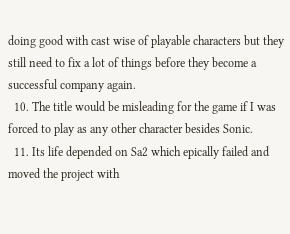doing good with cast wise of playable characters but they still need to fix a lot of things before they become a successful company again.
  10. The title would be misleading for the game if I was forced to play as any other character besides Sonic.
  11. Its life depended on Sa2 which epically failed and moved the project with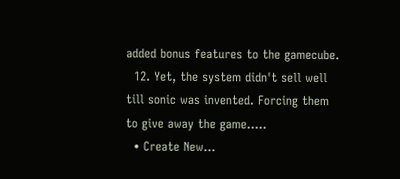added bonus features to the gamecube.
  12. Yet, the system didn't sell well till sonic was invented. Forcing them to give away the game.....
  • Create New...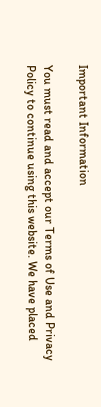Important Information

You must read and accept our Terms of Use and Privacy Policy to continue using this website. We have placed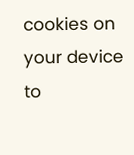cookies on your device to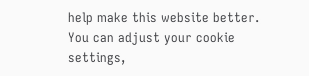help make this website better. You can adjust your cookie settings,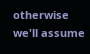otherwise we'll assume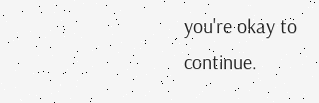you're okay to continue.